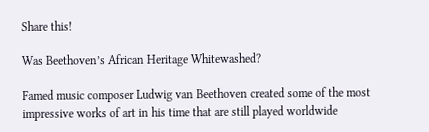Share this!

Was Beethoven’s African Heritage Whitewashed?

Famed music composer Ludwig van Beethoven created some of the most impressive works of art in his time that are still played worldwide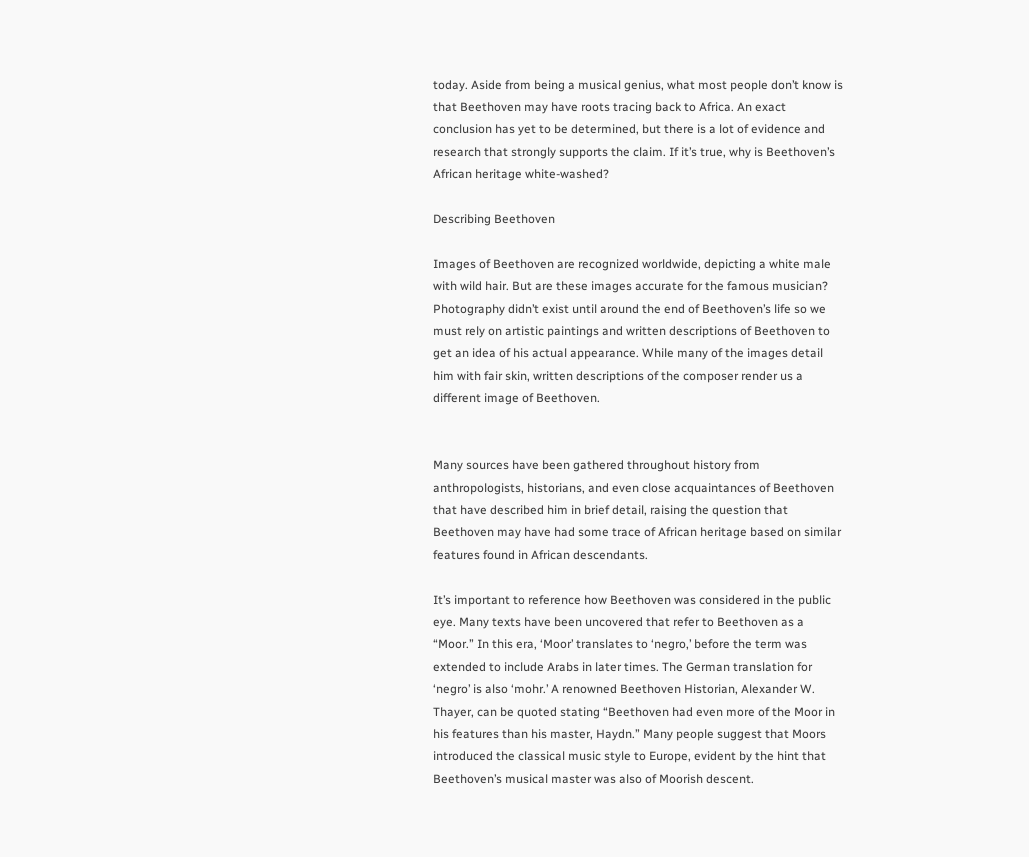today. Aside from being a musical genius, what most people don’t know is that Beethoven may have roots tracing back to Africa. An exact conclusion has yet to be determined, but there is a lot of evidence and research that strongly supports the claim. If it’s true, why is Beethoven’s African heritage white-washed?

Describing Beethoven

Images of Beethoven are recognized worldwide, depicting a white male with wild hair. But are these images accurate for the famous musician? Photography didn’t exist until around the end of Beethoven’s life so we must rely on artistic paintings and written descriptions of Beethoven to get an idea of his actual appearance. While many of the images detail him with fair skin, written descriptions of the composer render us a different image of Beethoven.


Many sources have been gathered throughout history from anthropologists, historians, and even close acquaintances of Beethoven that have described him in brief detail, raising the question that Beethoven may have had some trace of African heritage based on similar features found in African descendants.

It’s important to reference how Beethoven was considered in the public eye. Many texts have been uncovered that refer to Beethoven as a “Moor.” In this era, ‘Moor’ translates to ‘negro,’ before the term was extended to include Arabs in later times. The German translation for ‘negro’ is also ‘mohr.’ A renowned Beethoven Historian, Alexander W. Thayer, can be quoted stating “Beethoven had even more of the Moor in his features than his master, Haydn.” Many people suggest that Moors introduced the classical music style to Europe, evident by the hint that Beethoven’s musical master was also of Moorish descent.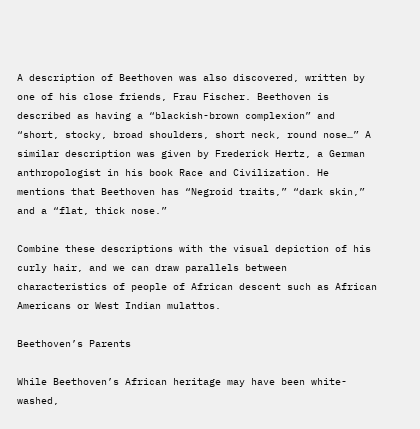A description of Beethoven was also discovered, written by one of his close friends, Frau Fischer. Beethoven is described as having a “blackish-brown complexion” and “short, stocky, broad shoulders, short neck, round nose…” A similar description was given by Frederick Hertz, a German anthropologist in his book Race and Civilization. He mentions that Beethoven has “Negroid traits,” “dark skin,” and a “flat, thick nose.”

Combine these descriptions with the visual depiction of his curly hair, and we can draw parallels between characteristics of people of African descent such as African Americans or West Indian mulattos.

Beethoven’s Parents

While Beethoven’s African heritage may have been white-washed,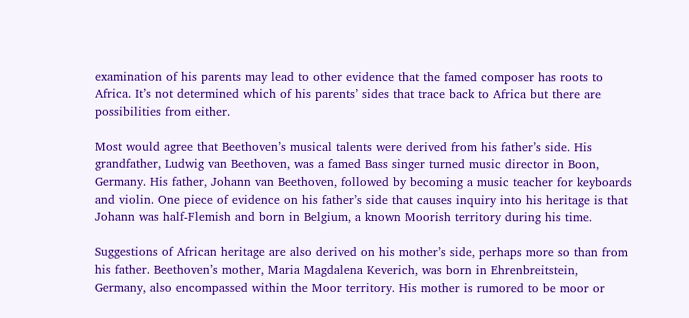examination of his parents may lead to other evidence that the famed composer has roots to Africa. It’s not determined which of his parents’ sides that trace back to Africa but there are possibilities from either.

Most would agree that Beethoven’s musical talents were derived from his father’s side. His grandfather, Ludwig van Beethoven, was a famed Bass singer turned music director in Boon, Germany. His father, Johann van Beethoven, followed by becoming a music teacher for keyboards and violin. One piece of evidence on his father’s side that causes inquiry into his heritage is that Johann was half-Flemish and born in Belgium, a known Moorish territory during his time.

Suggestions of African heritage are also derived on his mother’s side, perhaps more so than from his father. Beethoven’s mother, Maria Magdalena Keverich, was born in Ehrenbreitstein, Germany, also encompassed within the Moor territory. His mother is rumored to be moor or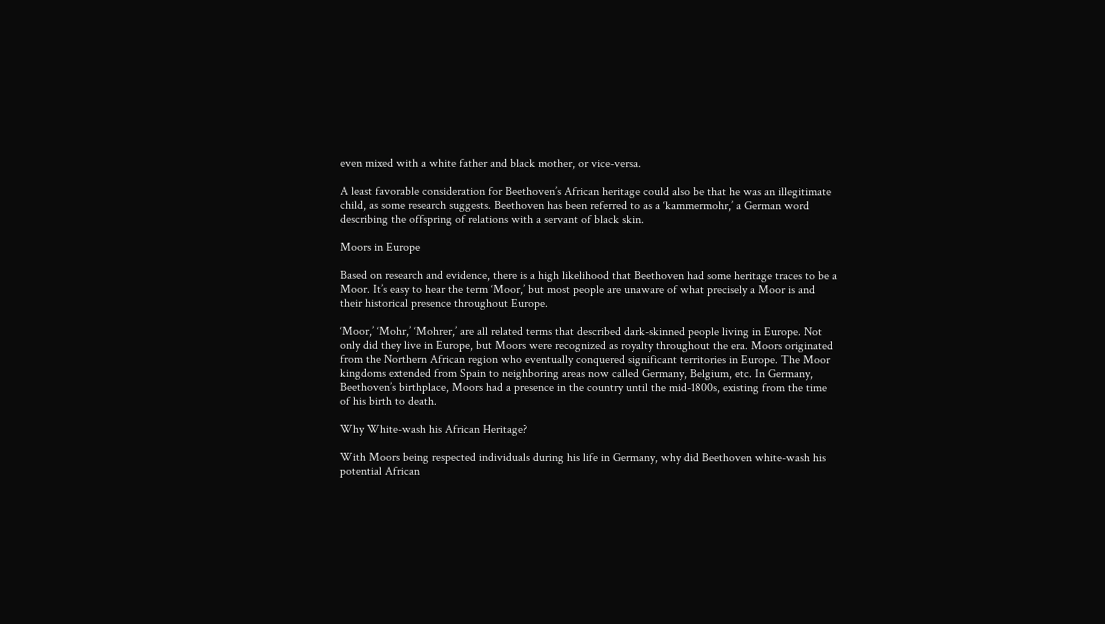even mixed with a white father and black mother, or vice-versa.

A least favorable consideration for Beethoven’s African heritage could also be that he was an illegitimate child, as some research suggests. Beethoven has been referred to as a ‘kammermohr,’ a German word describing the offspring of relations with a servant of black skin.

Moors in Europe

Based on research and evidence, there is a high likelihood that Beethoven had some heritage traces to be a Moor. It’s easy to hear the term ‘Moor,’ but most people are unaware of what precisely a Moor is and their historical presence throughout Europe.

‘Moor,’ ‘Mohr,’ ‘Mohrer,’ are all related terms that described dark-skinned people living in Europe. Not only did they live in Europe, but Moors were recognized as royalty throughout the era. Moors originated from the Northern African region who eventually conquered significant territories in Europe. The Moor kingdoms extended from Spain to neighboring areas now called Germany, Belgium, etc. In Germany, Beethoven’s birthplace, Moors had a presence in the country until the mid-1800s, existing from the time of his birth to death.

Why White-wash his African Heritage?

With Moors being respected individuals during his life in Germany, why did Beethoven white-wash his potential African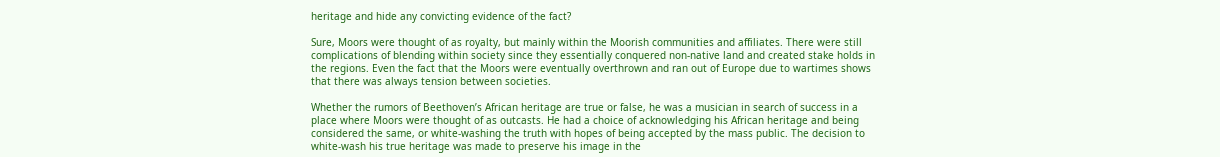heritage and hide any convicting evidence of the fact?

Sure, Moors were thought of as royalty, but mainly within the Moorish communities and affiliates. There were still complications of blending within society since they essentially conquered non-native land and created stake holds in the regions. Even the fact that the Moors were eventually overthrown and ran out of Europe due to wartimes shows that there was always tension between societies.

Whether the rumors of Beethoven’s African heritage are true or false, he was a musician in search of success in a place where Moors were thought of as outcasts. He had a choice of acknowledging his African heritage and being considered the same, or white-washing the truth with hopes of being accepted by the mass public. The decision to white-wash his true heritage was made to preserve his image in the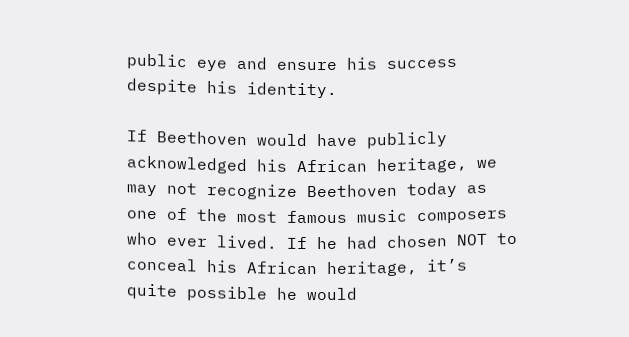public eye and ensure his success despite his identity.

If Beethoven would have publicly acknowledged his African heritage, we may not recognize Beethoven today as one of the most famous music composers who ever lived. If he had chosen NOT to conceal his African heritage, it’s quite possible he would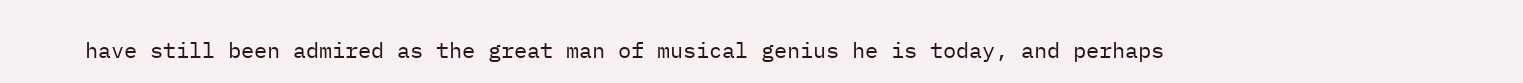have still been admired as the great man of musical genius he is today, and perhaps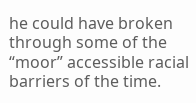he could have broken through some of the “moor” accessible racial barriers of the time.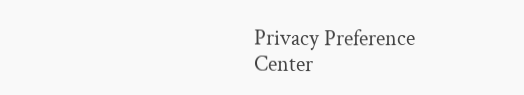Privacy Preference Center